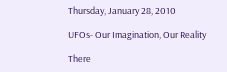Thursday, January 28, 2010

UFOs- Our Imagination, Our Reality

There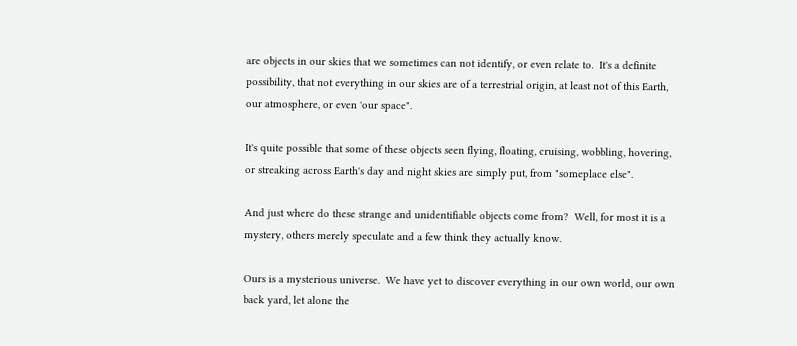are objects in our skies that we sometimes can not identify, or even relate to.  It's a definite possibility, that not everything in our skies are of a terrestrial origin, at least not of this Earth, our atmosphere, or even 'our space".

It's quite possible that some of these objects seen flying, floating, cruising, wobbling, hovering, or streaking across Earth's day and night skies are simply put, from "someplace else".

And just where do these strange and unidentifiable objects come from?  Well, for most it is a mystery, others merely speculate and a few think they actually know.

Ours is a mysterious universe.  We have yet to discover everything in our own world, our own back yard, let alone the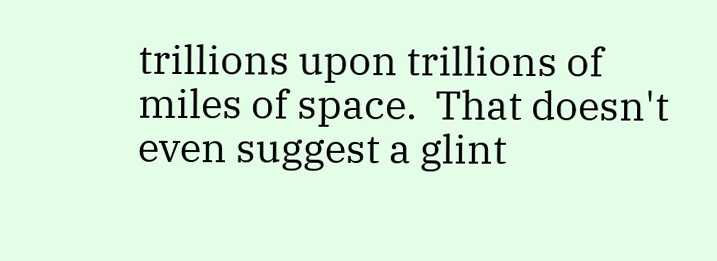trillions upon trillions of miles of space.  That doesn't even suggest a glint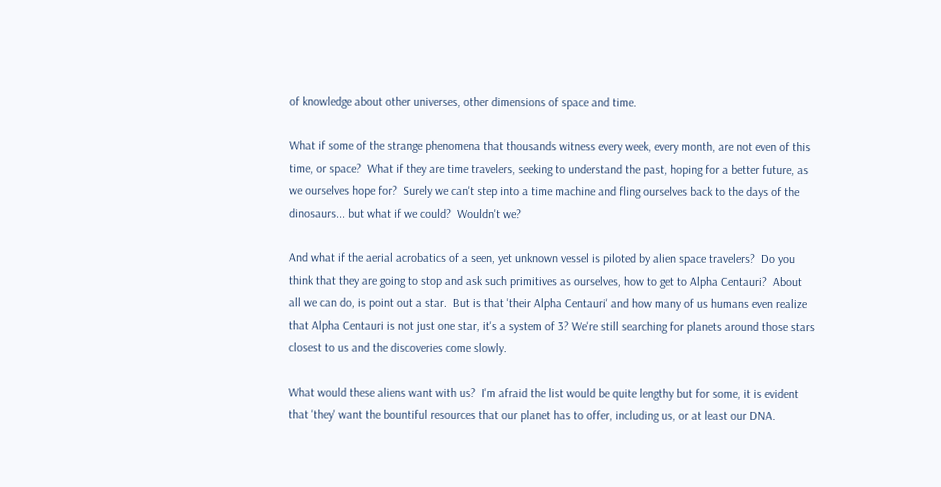of knowledge about other universes, other dimensions of space and time.

What if some of the strange phenomena that thousands witness every week, every month, are not even of this time, or space?  What if they are time travelers, seeking to understand the past, hoping for a better future, as we ourselves hope for?  Surely we can't step into a time machine and fling ourselves back to the days of the dinosaurs... but what if we could?  Wouldn't we?

And what if the aerial acrobatics of a seen, yet unknown vessel is piloted by alien space travelers?  Do you think that they are going to stop and ask such primitives as ourselves, how to get to Alpha Centauri?  About all we can do, is point out a star.  But is that 'their Alpha Centauri' and how many of us humans even realize that Alpha Centauri is not just one star, it's a system of 3? We're still searching for planets around those stars closest to us and the discoveries come slowly.

What would these aliens want with us?  I'm afraid the list would be quite lengthy but for some, it is evident that 'they' want the bountiful resources that our planet has to offer, including us, or at least our DNA.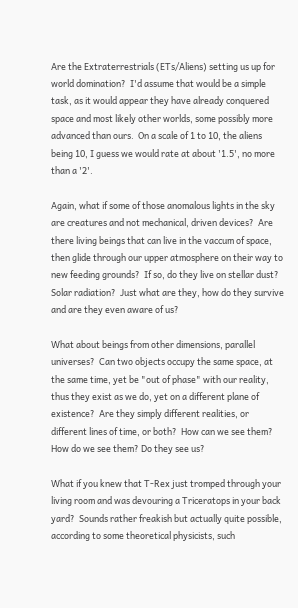Are the Extraterrestrials (ETs/Aliens) setting us up for world domination?  I'd assume that would be a simple task, as it would appear they have already conquered space and most likely other worlds, some possibly more advanced than ours.  On a scale of 1 to 10, the aliens being 10, I guess we would rate at about '1.5', no more than a '2'.

Again, what if some of those anomalous lights in the sky are creatures and not mechanical, driven devices?  Are there living beings that can live in the vaccum of space, then glide through our upper atmosphere on their way to new feeding grounds?  If so, do they live on stellar dust?  Solar radiation?  Just what are they, how do they survive and are they even aware of us?

What about beings from other dimensions, parallel universes?  Can two objects occupy the same space, at the same time, yet be "out of phase" with our reality, thus they exist as we do, yet on a different plane of existence?  Are they simply different realities, or different lines of time, or both?  How can we see them?  How do we see them? Do they see us?

What if you knew that T-Rex just tromped through your living room and was devouring a Triceratops in your back yard?  Sounds rather freakish but actually quite possible, according to some theoretical physicists, such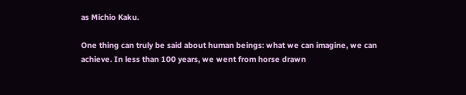as Michio Kaku.

One thing can truly be said about human beings: what we can imagine, we can achieve. In less than 100 years, we went from horse drawn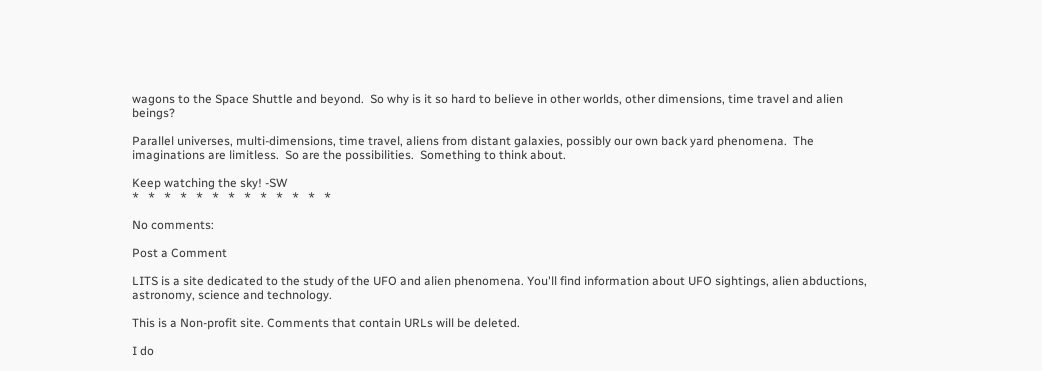wagons to the Space Shuttle and beyond.  So why is it so hard to believe in other worlds, other dimensions, time travel and alien beings?

Parallel universes, multi-dimensions, time travel, aliens from distant galaxies, possibly our own back yard phenomena.  The imaginations are limitless.  So are the possibilities.  Something to think about.

Keep watching the sky! -SW
*   *   *   *   *   *   *   *   *   *   *   *   *

No comments:

Post a Comment

LITS is a site dedicated to the study of the UFO and alien phenomena. You'll find information about UFO sightings, alien abductions, astronomy, science and technology.

This is a Non-profit site. Comments that contain URLs will be deleted.

I do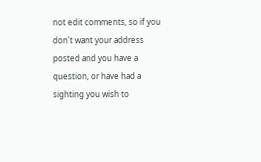not edit comments, so if you don't want your address posted and you have a question, or have had a sighting you wish to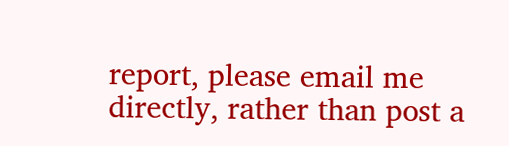report, please email me directly, rather than post a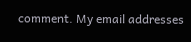comment. My email addresses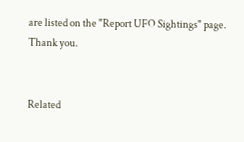are listed on the "Report UFO Sightings" page. Thank you.


Related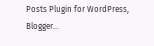Posts Plugin for WordPress, Blogger...